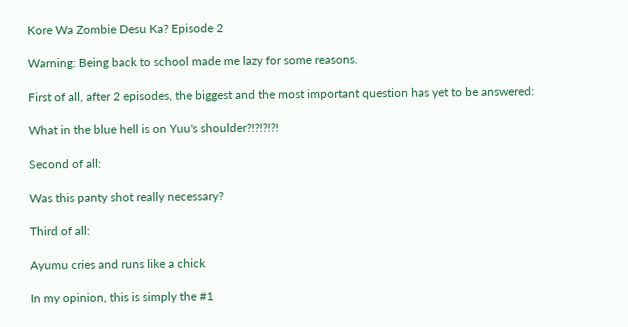Kore Wa Zombie Desu Ka? Episode 2

Warning: Being back to school made me lazy for some reasons.

First of all, after 2 episodes, the biggest and the most important question has yet to be answered:

What in the blue hell is on Yuu's shoulder?!?!?!?!

Second of all:

Was this panty shot really necessary?

Third of all:

Ayumu cries and runs like a chick

In my opinion, this is simply the #1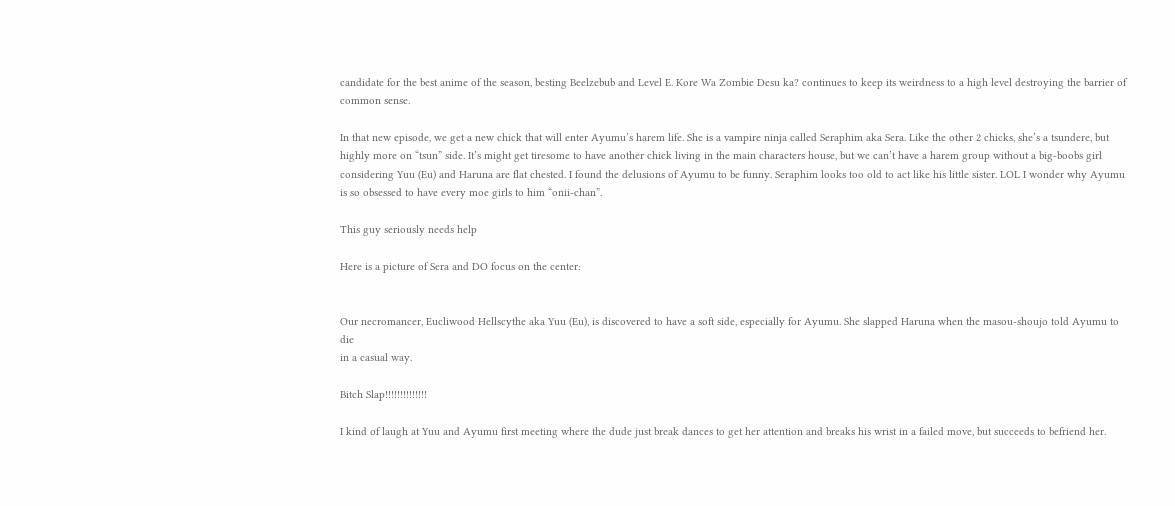candidate for the best anime of the season, besting Beelzebub and Level E. Kore Wa Zombie Desu ka? continues to keep its weirdness to a high level destroying the barrier of common sense.

In that new episode, we get a new chick that will enter Ayumu’s harem life. She is a vampire ninja called Seraphim aka Sera. Like the other 2 chicks, she’s a tsundere, but highly more on “tsun” side. It’s might get tiresome to have another chick living in the main characters house, but we can’t have a harem group without a big-boobs girl considering Yuu (Eu) and Haruna are flat chested. I found the delusions of Ayumu to be funny. Seraphim looks too old to act like his little sister. LOL I wonder why Ayumu is so obsessed to have every moe girls to him “onii-chan”.

This guy seriously needs help

Here is a picture of Sera and DO focus on the center:


Our necromancer, Eucliwood Hellscythe aka Yuu (Eu), is discovered to have a soft side, especially for Ayumu. She slapped Haruna when the masou-shoujo told Ayumu to die
in a casual way.

Bitch Slap!!!!!!!!!!!!!!

I kind of laugh at Yuu and Ayumu first meeting where the dude just break dances to get her attention and breaks his wrist in a failed move, but succeeds to befriend her.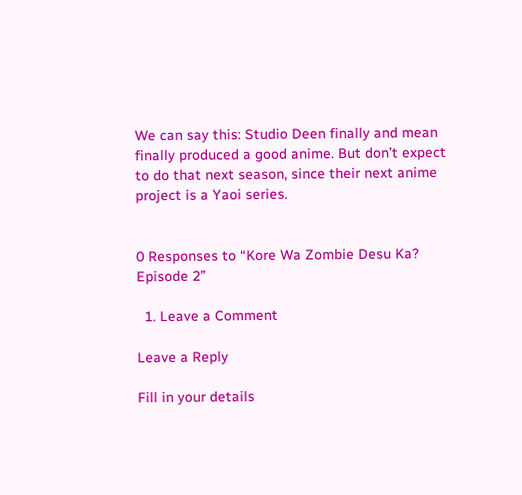We can say this: Studio Deen finally and mean finally produced a good anime. But don’t expect to do that next season, since their next anime project is a Yaoi series.


0 Responses to “Kore Wa Zombie Desu Ka? Episode 2”

  1. Leave a Comment

Leave a Reply

Fill in your details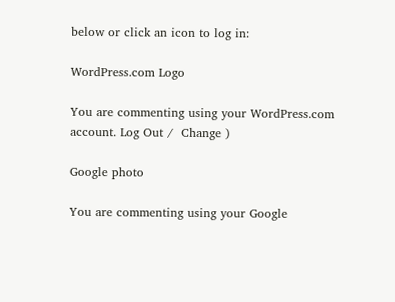below or click an icon to log in:

WordPress.com Logo

You are commenting using your WordPress.com account. Log Out /  Change )

Google photo

You are commenting using your Google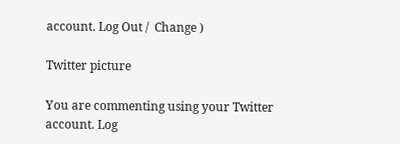account. Log Out /  Change )

Twitter picture

You are commenting using your Twitter account. Log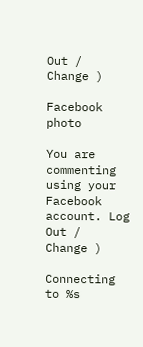Out /  Change )

Facebook photo

You are commenting using your Facebook account. Log Out /  Change )

Connecting to %s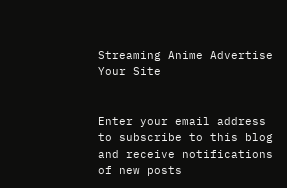Streaming Anime Advertise Your Site


Enter your email address to subscribe to this blog and receive notifications of new posts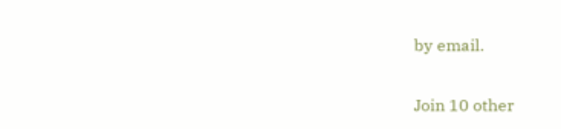by email.

Join 10 other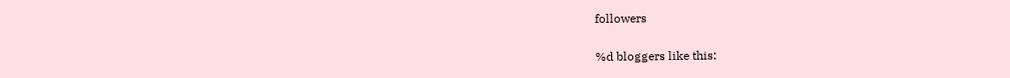followers

%d bloggers like this: